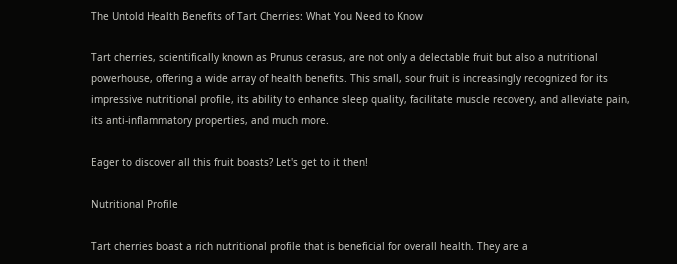The Untold Health Benefits of Tart Cherries: What You Need to Know

Tart cherries, scientifically known as Prunus cerasus, are not only a delectable fruit but also a nutritional powerhouse, offering a wide array of health benefits. This small, sour fruit is increasingly recognized for its impressive nutritional profile, its ability to enhance sleep quality, facilitate muscle recovery, and alleviate pain, its anti-inflammatory properties, and much more.

Eager to discover all this fruit boasts? Let's get to it then!

Nutritional Profile

Tart cherries boast a rich nutritional profile that is beneficial for overall health. They are a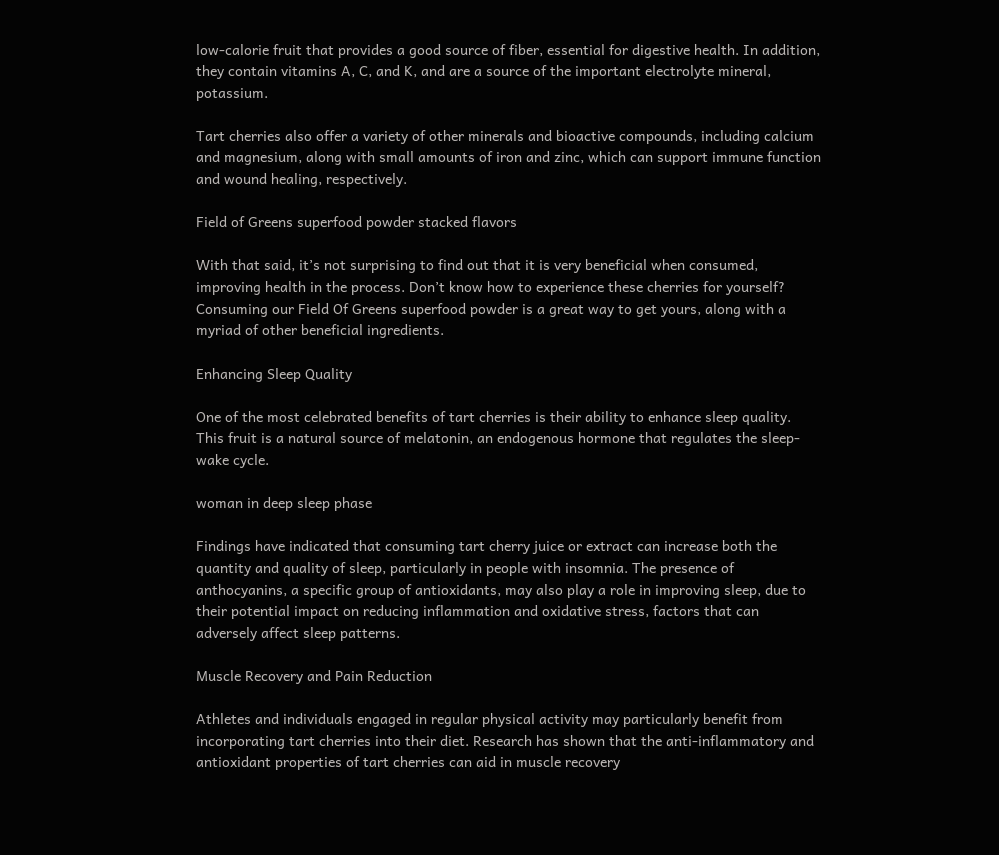low-calorie fruit that provides a good source of fiber, essential for digestive health. In addition, they contain vitamins A, C, and K, and are a source of the important electrolyte mineral, potassium.

Tart cherries also offer a variety of other minerals and bioactive compounds, including calcium and magnesium, along with small amounts of iron and zinc, which can support immune function and wound healing, respectively.

Field of Greens superfood powder stacked flavors

With that said, it’s not surprising to find out that it is very beneficial when consumed, improving health in the process. Don’t know how to experience these cherries for yourself? Consuming our Field Of Greens superfood powder is a great way to get yours, along with a myriad of other beneficial ingredients.

Enhancing Sleep Quality

One of the most celebrated benefits of tart cherries is their ability to enhance sleep quality. This fruit is a natural source of melatonin, an endogenous hormone that regulates the sleep-wake cycle.

woman in deep sleep phase

Findings have indicated that consuming tart cherry juice or extract can increase both the quantity and quality of sleep, particularly in people with insomnia. The presence of anthocyanins, a specific group of antioxidants, may also play a role in improving sleep, due to their potential impact on reducing inflammation and oxidative stress, factors that can adversely affect sleep patterns.

Muscle Recovery and Pain Reduction

Athletes and individuals engaged in regular physical activity may particularly benefit from incorporating tart cherries into their diet. Research has shown that the anti-inflammatory and antioxidant properties of tart cherries can aid in muscle recovery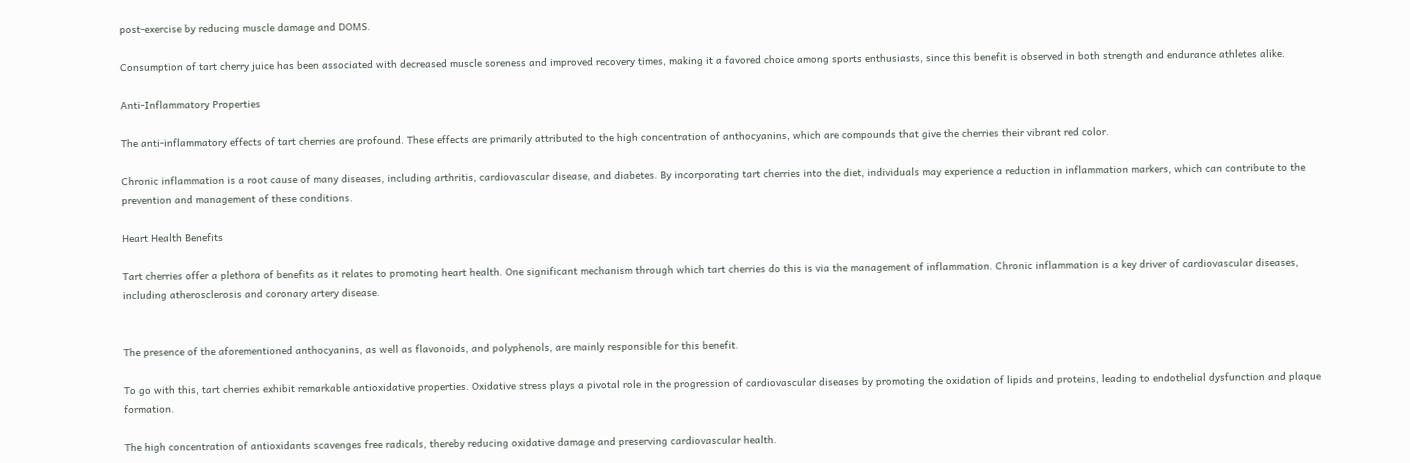post-exercise by reducing muscle damage and DOMS.

Consumption of tart cherry juice has been associated with decreased muscle soreness and improved recovery times, making it a favored choice among sports enthusiasts, since this benefit is observed in both strength and endurance athletes alike.

Anti-Inflammatory Properties

The anti-inflammatory effects of tart cherries are profound. These effects are primarily attributed to the high concentration of anthocyanins, which are compounds that give the cherries their vibrant red color.

Chronic inflammation is a root cause of many diseases, including arthritis, cardiovascular disease, and diabetes. By incorporating tart cherries into the diet, individuals may experience a reduction in inflammation markers, which can contribute to the prevention and management of these conditions.

Heart Health Benefits

Tart cherries offer a plethora of benefits as it relates to promoting heart health. One significant mechanism through which tart cherries do this is via the management of inflammation. Chronic inflammation is a key driver of cardiovascular diseases, including atherosclerosis and coronary artery disease.


The presence of the aforementioned anthocyanins, as well as flavonoids, and polyphenols, are mainly responsible for this benefit.

To go with this, tart cherries exhibit remarkable antioxidative properties. Oxidative stress plays a pivotal role in the progression of cardiovascular diseases by promoting the oxidation of lipids and proteins, leading to endothelial dysfunction and plaque formation.

The high concentration of antioxidants scavenges free radicals, thereby reducing oxidative damage and preserving cardiovascular health.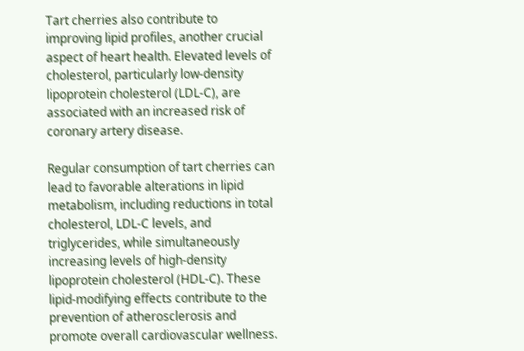Tart cherries also contribute to improving lipid profiles, another crucial aspect of heart health. Elevated levels of cholesterol, particularly low-density lipoprotein cholesterol (LDL-C), are associated with an increased risk of coronary artery disease.

Regular consumption of tart cherries can lead to favorable alterations in lipid metabolism, including reductions in total cholesterol, LDL-C levels, and triglycerides, while simultaneously increasing levels of high-density lipoprotein cholesterol (HDL-C). These lipid-modifying effects contribute to the prevention of atherosclerosis and promote overall cardiovascular wellness.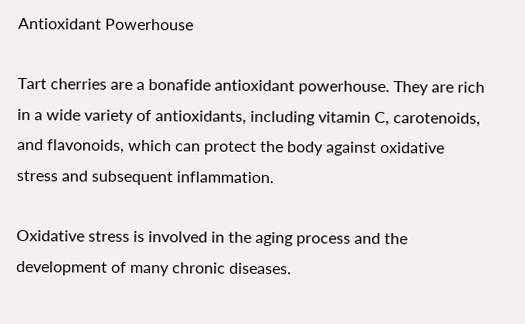Antioxidant Powerhouse

Tart cherries are a bonafide antioxidant powerhouse. They are rich in a wide variety of antioxidants, including vitamin C, carotenoids, and flavonoids, which can protect the body against oxidative stress and subsequent inflammation.

Oxidative stress is involved in the aging process and the development of many chronic diseases.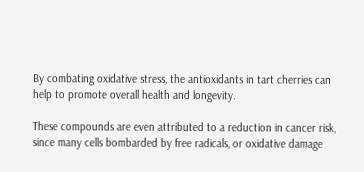By combating oxidative stress, the antioxidants in tart cherries can help to promote overall health and longevity.

These compounds are even attributed to a reduction in cancer risk, since many cells bombarded by free radicals, or oxidative damage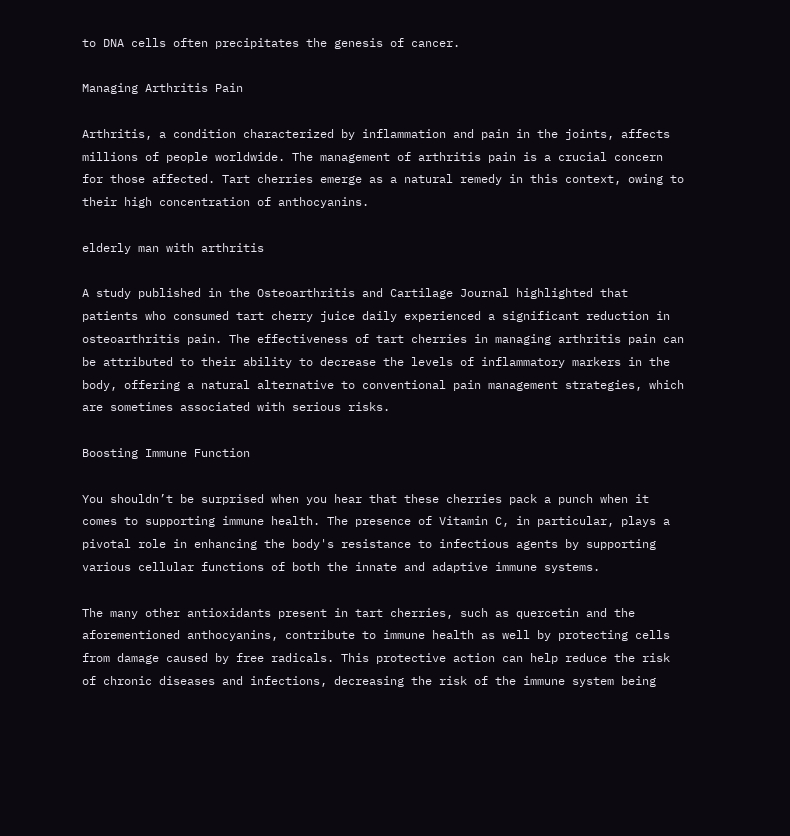to DNA cells often precipitates the genesis of cancer.

Managing Arthritis Pain

Arthritis, a condition characterized by inflammation and pain in the joints, affects millions of people worldwide. The management of arthritis pain is a crucial concern for those affected. Tart cherries emerge as a natural remedy in this context, owing to their high concentration of anthocyanins.

elderly man with arthritis

A study published in the Osteoarthritis and Cartilage Journal highlighted that patients who consumed tart cherry juice daily experienced a significant reduction in osteoarthritis pain. The effectiveness of tart cherries in managing arthritis pain can be attributed to their ability to decrease the levels of inflammatory markers in the body, offering a natural alternative to conventional pain management strategies, which are sometimes associated with serious risks.

Boosting Immune Function

You shouldn’t be surprised when you hear that these cherries pack a punch when it comes to supporting immune health. The presence of Vitamin C, in particular, plays a pivotal role in enhancing the body's resistance to infectious agents by supporting various cellular functions of both the innate and adaptive immune systems.

The many other antioxidants present in tart cherries, such as quercetin and the aforementioned anthocyanins, contribute to immune health as well by protecting cells from damage caused by free radicals. This protective action can help reduce the risk of chronic diseases and infections, decreasing the risk of the immune system being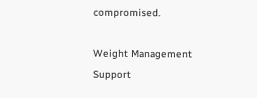compromised.

Weight Management Support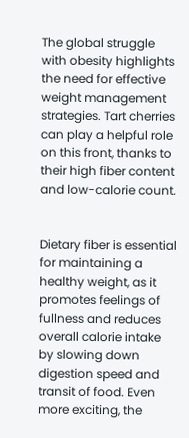The global struggle with obesity highlights the need for effective weight management strategies. Tart cherries can play a helpful role on this front, thanks to their high fiber content and low-calorie count.


Dietary fiber is essential for maintaining a healthy weight, as it promotes feelings of fullness and reduces overall calorie intake by slowing down digestion speed and transit of food. Even more exciting, the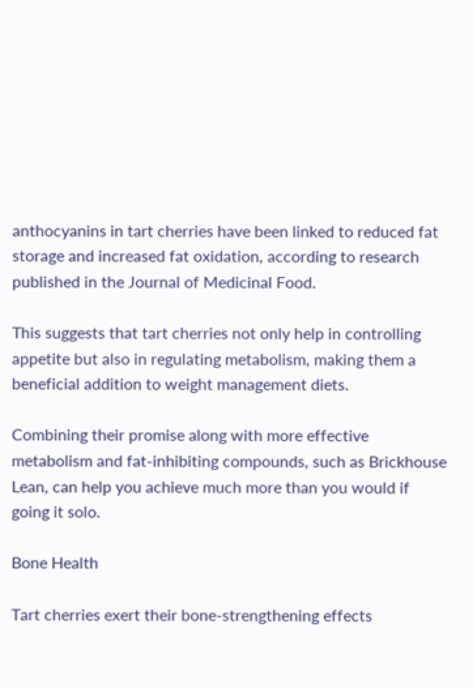anthocyanins in tart cherries have been linked to reduced fat storage and increased fat oxidation, according to research published in the Journal of Medicinal Food.

This suggests that tart cherries not only help in controlling appetite but also in regulating metabolism, making them a beneficial addition to weight management diets.

Combining their promise along with more effective metabolism and fat-inhibiting compounds, such as Brickhouse Lean, can help you achieve much more than you would if going it solo.

Bone Health

Tart cherries exert their bone-strengthening effects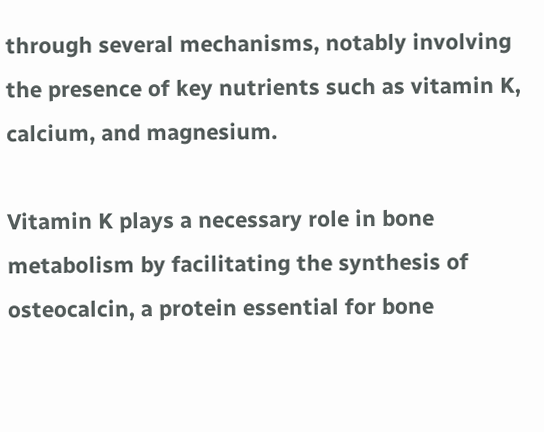through several mechanisms, notably involving the presence of key nutrients such as vitamin K, calcium, and magnesium.

Vitamin K plays a necessary role in bone metabolism by facilitating the synthesis of osteocalcin, a protein essential for bone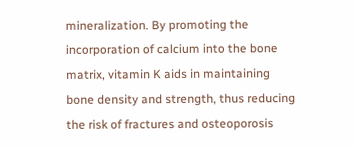mineralization. By promoting the incorporation of calcium into the bone matrix, vitamin K aids in maintaining bone density and strength, thus reducing the risk of fractures and osteoporosis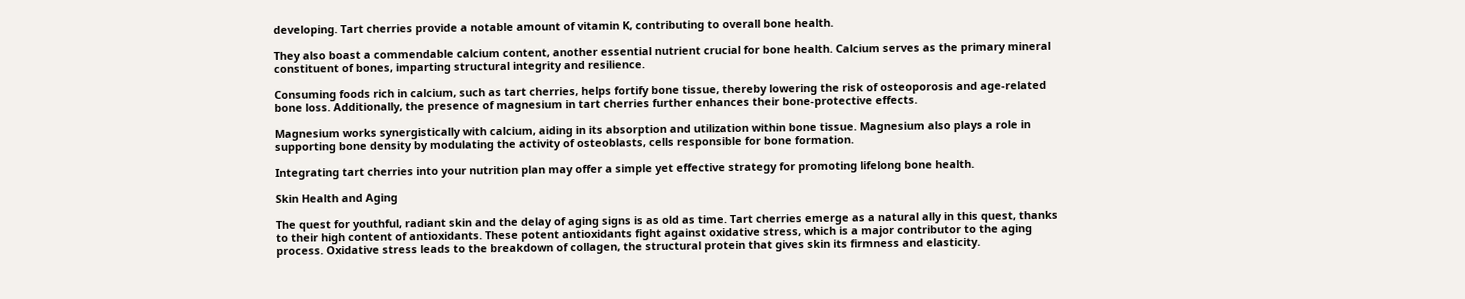developing. Tart cherries provide a notable amount of vitamin K, contributing to overall bone health.

They also boast a commendable calcium content, another essential nutrient crucial for bone health. Calcium serves as the primary mineral constituent of bones, imparting structural integrity and resilience.

Consuming foods rich in calcium, such as tart cherries, helps fortify bone tissue, thereby lowering the risk of osteoporosis and age-related bone loss. Additionally, the presence of magnesium in tart cherries further enhances their bone-protective effects.

Magnesium works synergistically with calcium, aiding in its absorption and utilization within bone tissue. Magnesium also plays a role in supporting bone density by modulating the activity of osteoblasts, cells responsible for bone formation.

Integrating tart cherries into your nutrition plan may offer a simple yet effective strategy for promoting lifelong bone health.

Skin Health and Aging

The quest for youthful, radiant skin and the delay of aging signs is as old as time. Tart cherries emerge as a natural ally in this quest, thanks to their high content of antioxidants. These potent antioxidants fight against oxidative stress, which is a major contributor to the aging process. Oxidative stress leads to the breakdown of collagen, the structural protein that gives skin its firmness and elasticity.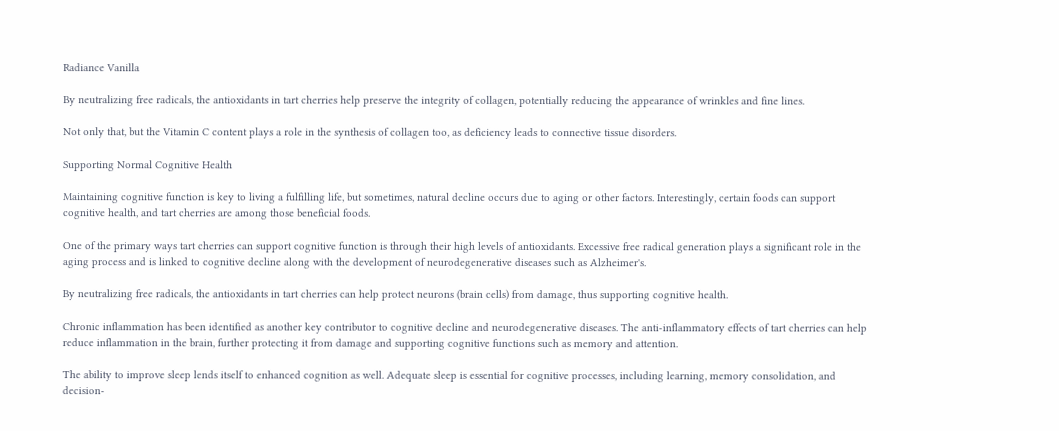Radiance Vanilla

By neutralizing free radicals, the antioxidants in tart cherries help preserve the integrity of collagen, potentially reducing the appearance of wrinkles and fine lines.

Not only that, but the Vitamin C content plays a role in the synthesis of collagen too, as deficiency leads to connective tissue disorders.

Supporting Normal Cognitive Health

Maintaining cognitive function is key to living a fulfilling life, but sometimes, natural decline occurs due to aging or other factors. Interestingly, certain foods can support cognitive health, and tart cherries are among those beneficial foods.

One of the primary ways tart cherries can support cognitive function is through their high levels of antioxidants. Excessive free radical generation plays a significant role in the aging process and is linked to cognitive decline along with the development of neurodegenerative diseases such as Alzheimer's.

By neutralizing free radicals, the antioxidants in tart cherries can help protect neurons (brain cells) from damage, thus supporting cognitive health.

Chronic inflammation has been identified as another key contributor to cognitive decline and neurodegenerative diseases. The anti-inflammatory effects of tart cherries can help reduce inflammation in the brain, further protecting it from damage and supporting cognitive functions such as memory and attention.

The ability to improve sleep lends itself to enhanced cognition as well. Adequate sleep is essential for cognitive processes, including learning, memory consolidation, and decision-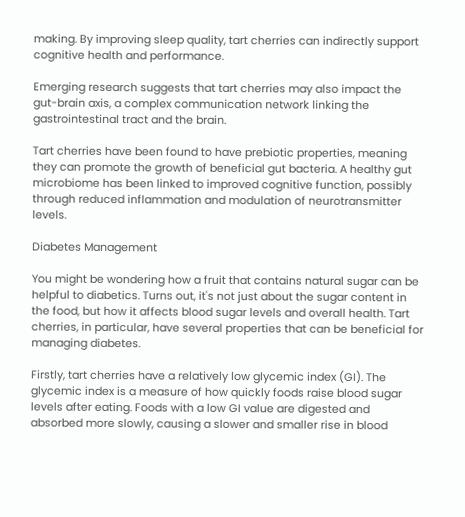making. By improving sleep quality, tart cherries can indirectly support cognitive health and performance.

Emerging research suggests that tart cherries may also impact the gut-brain axis, a complex communication network linking the gastrointestinal tract and the brain.

Tart cherries have been found to have prebiotic properties, meaning they can promote the growth of beneficial gut bacteria. A healthy gut microbiome has been linked to improved cognitive function, possibly through reduced inflammation and modulation of neurotransmitter levels.

Diabetes Management

You might be wondering how a fruit that contains natural sugar can be helpful to diabetics. Turns out, it's not just about the sugar content in the food, but how it affects blood sugar levels and overall health. Tart cherries, in particular, have several properties that can be beneficial for managing diabetes.

Firstly, tart cherries have a relatively low glycemic index (GI). The glycemic index is a measure of how quickly foods raise blood sugar levels after eating. Foods with a low GI value are digested and absorbed more slowly, causing a slower and smaller rise in blood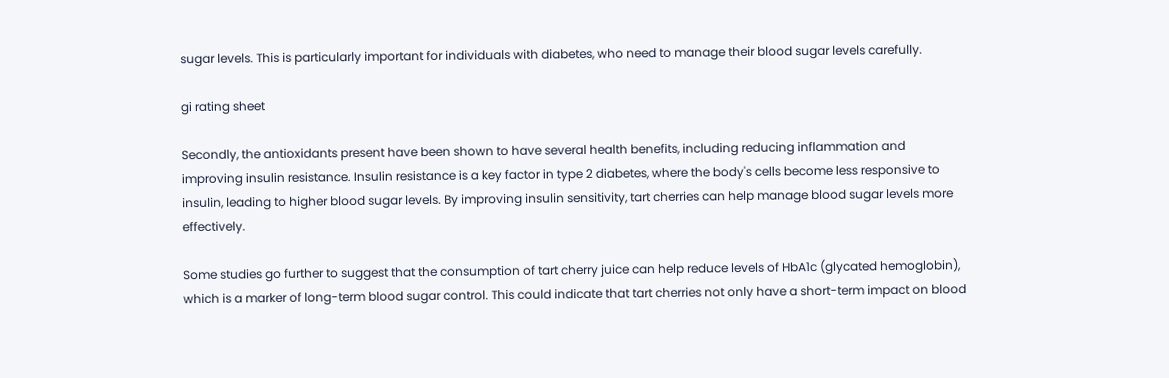sugar levels. This is particularly important for individuals with diabetes, who need to manage their blood sugar levels carefully.

gi rating sheet

Secondly, the antioxidants present have been shown to have several health benefits, including reducing inflammation and improving insulin resistance. Insulin resistance is a key factor in type 2 diabetes, where the body's cells become less responsive to insulin, leading to higher blood sugar levels. By improving insulin sensitivity, tart cherries can help manage blood sugar levels more effectively.

Some studies go further to suggest that the consumption of tart cherry juice can help reduce levels of HbA1c (glycated hemoglobin), which is a marker of long-term blood sugar control. This could indicate that tart cherries not only have a short-term impact on blood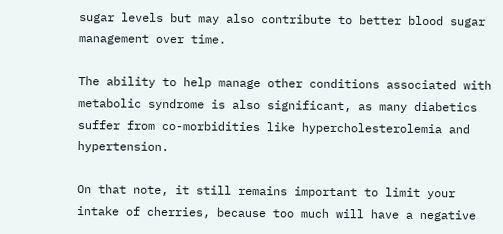sugar levels but may also contribute to better blood sugar management over time.

The ability to help manage other conditions associated with metabolic syndrome is also significant, as many diabetics suffer from co-morbidities like hypercholesterolemia and hypertension.

On that note, it still remains important to limit your intake of cherries, because too much will have a negative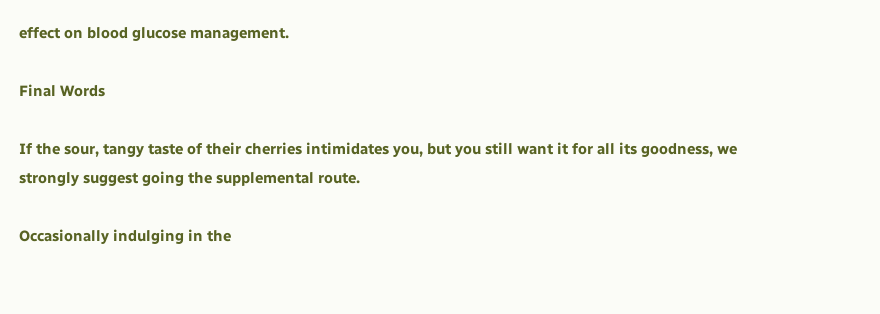effect on blood glucose management.

Final Words

If the sour, tangy taste of their cherries intimidates you, but you still want it for all its goodness, we strongly suggest going the supplemental route.

Occasionally indulging in the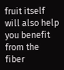fruit itself will also help you benefit from the fiber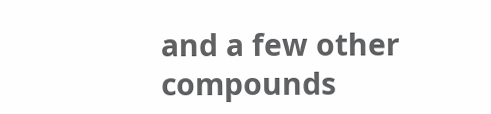and a few other compounds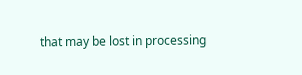that may be lost in processing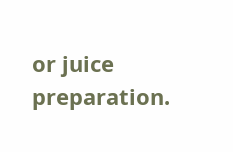or juice preparation.